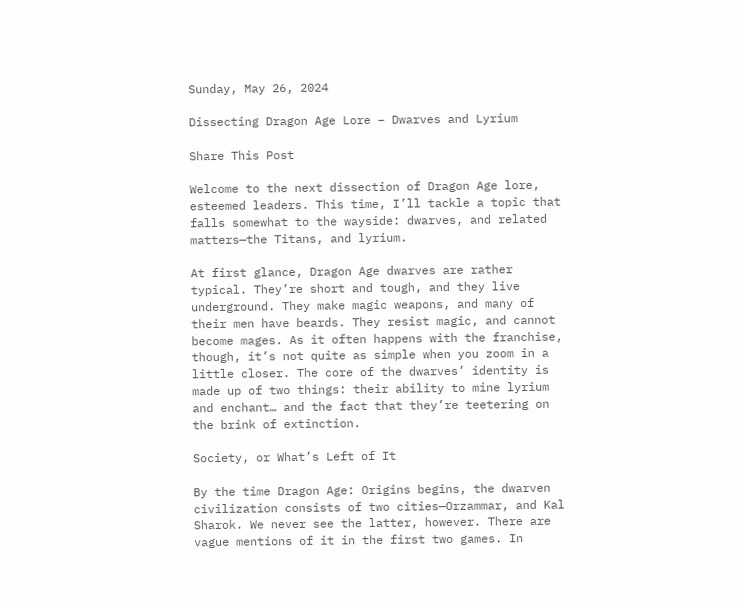Sunday, May 26, 2024

Dissecting Dragon Age Lore – Dwarves and Lyrium

Share This Post

Welcome to the next dissection of Dragon Age lore, esteemed leaders. This time, I’ll tackle a topic that falls somewhat to the wayside: dwarves, and related matters—the Titans, and lyrium.

At first glance, Dragon Age dwarves are rather typical. They’re short and tough, and they live underground. They make magic weapons, and many of their men have beards. They resist magic, and cannot become mages. As it often happens with the franchise, though, it’s not quite as simple when you zoom in a little closer. The core of the dwarves’ identity is made up of two things: their ability to mine lyrium and enchant… and the fact that they’re teetering on the brink of extinction.

Society, or What’s Left of It

By the time Dragon Age: Origins begins, the dwarven civilization consists of two cities—Orzammar, and Kal Sharok. We never see the latter, however. There are vague mentions of it in the first two games. In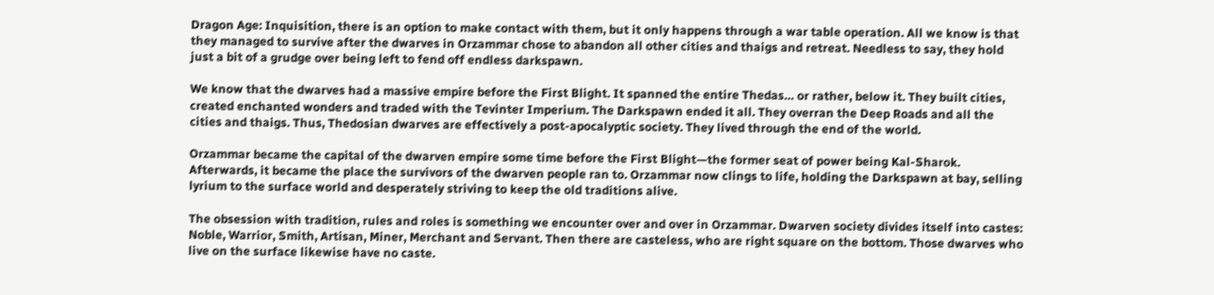Dragon Age: Inquisition, there is an option to make contact with them, but it only happens through a war table operation. All we know is that they managed to survive after the dwarves in Orzammar chose to abandon all other cities and thaigs and retreat. Needless to say, they hold just a bit of a grudge over being left to fend off endless darkspawn.

We know that the dwarves had a massive empire before the First Blight. It spanned the entire Thedas… or rather, below it. They built cities, created enchanted wonders and traded with the Tevinter Imperium. The Darkspawn ended it all. They overran the Deep Roads and all the cities and thaigs. Thus, Thedosian dwarves are effectively a post-apocalyptic society. They lived through the end of the world.

Orzammar became the capital of the dwarven empire some time before the First Blight—the former seat of power being Kal-Sharok. Afterwards, it became the place the survivors of the dwarven people ran to. Orzammar now clings to life, holding the Darkspawn at bay, selling lyrium to the surface world and desperately striving to keep the old traditions alive.

The obsession with tradition, rules and roles is something we encounter over and over in Orzammar. Dwarven society divides itself into castes: Noble, Warrior, Smith, Artisan, Miner, Merchant and Servant. Then there are casteless, who are right square on the bottom. Those dwarves who live on the surface likewise have no caste.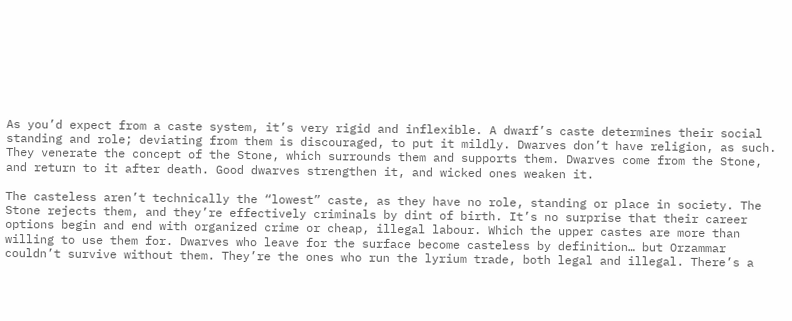As you’d expect from a caste system, it’s very rigid and inflexible. A dwarf’s caste determines their social standing and role; deviating from them is discouraged, to put it mildly. Dwarves don’t have religion, as such. They venerate the concept of the Stone, which surrounds them and supports them. Dwarves come from the Stone, and return to it after death. Good dwarves strengthen it, and wicked ones weaken it.

The casteless aren’t technically the “lowest” caste, as they have no role, standing or place in society. The Stone rejects them, and they’re effectively criminals by dint of birth. It’s no surprise that their career options begin and end with organized crime or cheap, illegal labour. Which the upper castes are more than willing to use them for. Dwarves who leave for the surface become casteless by definition… but Orzammar couldn’t survive without them. They’re the ones who run the lyrium trade, both legal and illegal. There’s a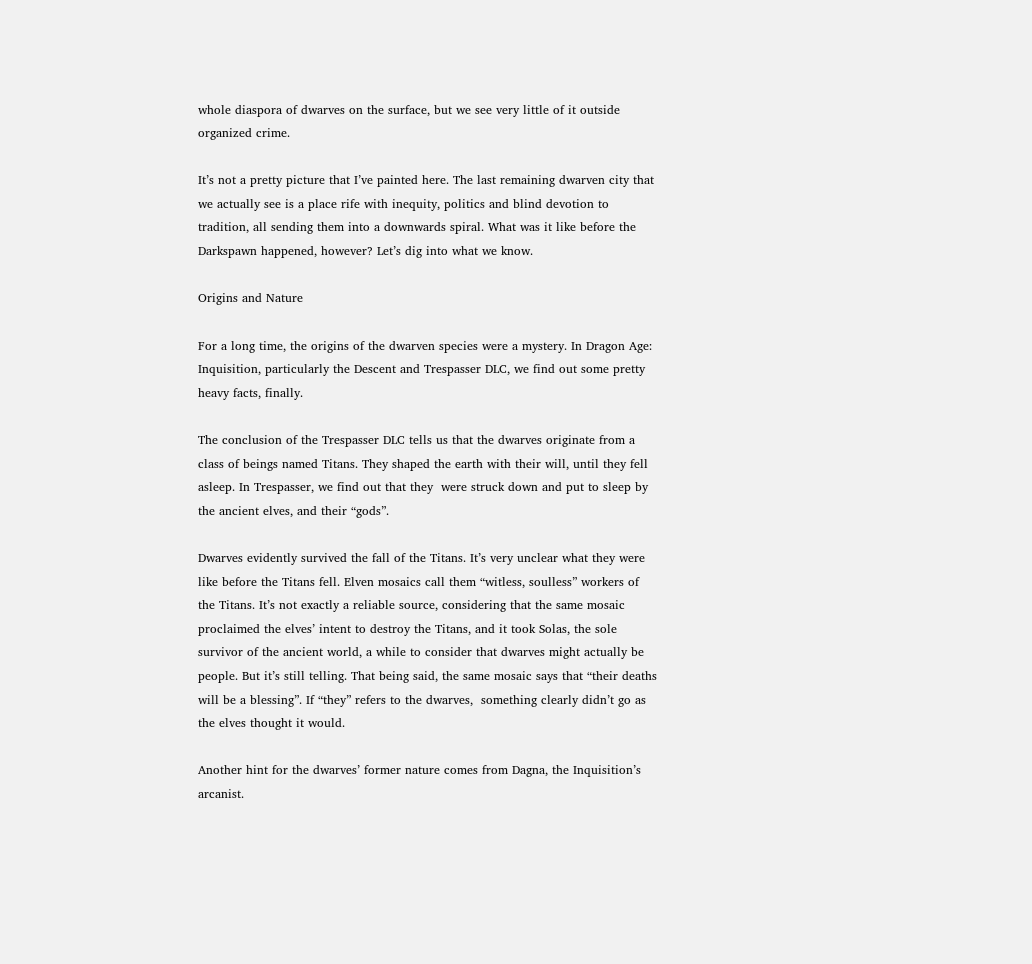whole diaspora of dwarves on the surface, but we see very little of it outside organized crime.

It’s not a pretty picture that I’ve painted here. The last remaining dwarven city that we actually see is a place rife with inequity, politics and blind devotion to tradition, all sending them into a downwards spiral. What was it like before the Darkspawn happened, however? Let’s dig into what we know.

Origins and Nature

For a long time, the origins of the dwarven species were a mystery. In Dragon Age: Inquisition, particularly the Descent and Trespasser DLC, we find out some pretty heavy facts, finally.

The conclusion of the Trespasser DLC tells us that the dwarves originate from a class of beings named Titans. They shaped the earth with their will, until they fell asleep. In Trespasser, we find out that they  were struck down and put to sleep by the ancient elves, and their “gods”.

Dwarves evidently survived the fall of the Titans. It’s very unclear what they were like before the Titans fell. Elven mosaics call them “witless, soulless” workers of the Titans. It’s not exactly a reliable source, considering that the same mosaic proclaimed the elves’ intent to destroy the Titans, and it took Solas, the sole survivor of the ancient world, a while to consider that dwarves might actually be people. But it’s still telling. That being said, the same mosaic says that “their deaths will be a blessing”. If “they” refers to the dwarves,  something clearly didn’t go as the elves thought it would.

Another hint for the dwarves’ former nature comes from Dagna, the Inquisition’s arcanist.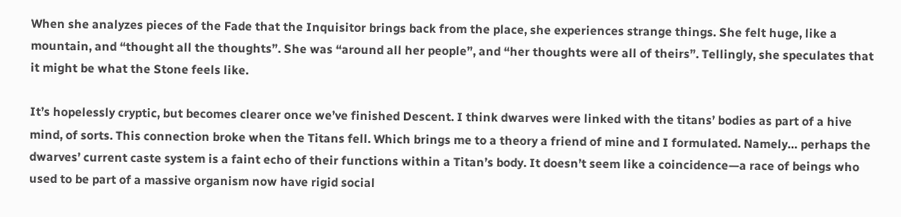When she analyzes pieces of the Fade that the Inquisitor brings back from the place, she experiences strange things. She felt huge, like a mountain, and “thought all the thoughts”. She was “around all her people”, and “her thoughts were all of theirs”. Tellingly, she speculates that it might be what the Stone feels like.

It’s hopelessly cryptic, but becomes clearer once we’ve finished Descent. I think dwarves were linked with the titans’ bodies as part of a hive mind, of sorts. This connection broke when the Titans fell. Which brings me to a theory a friend of mine and I formulated. Namely… perhaps the dwarves’ current caste system is a faint echo of their functions within a Titan’s body. It doesn’t seem like a coincidence—a race of beings who used to be part of a massive organism now have rigid social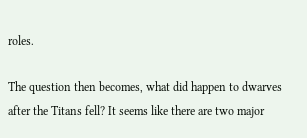roles.

The question then becomes, what did happen to dwarves after the Titans fell? It seems like there are two major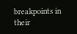breakpoints in their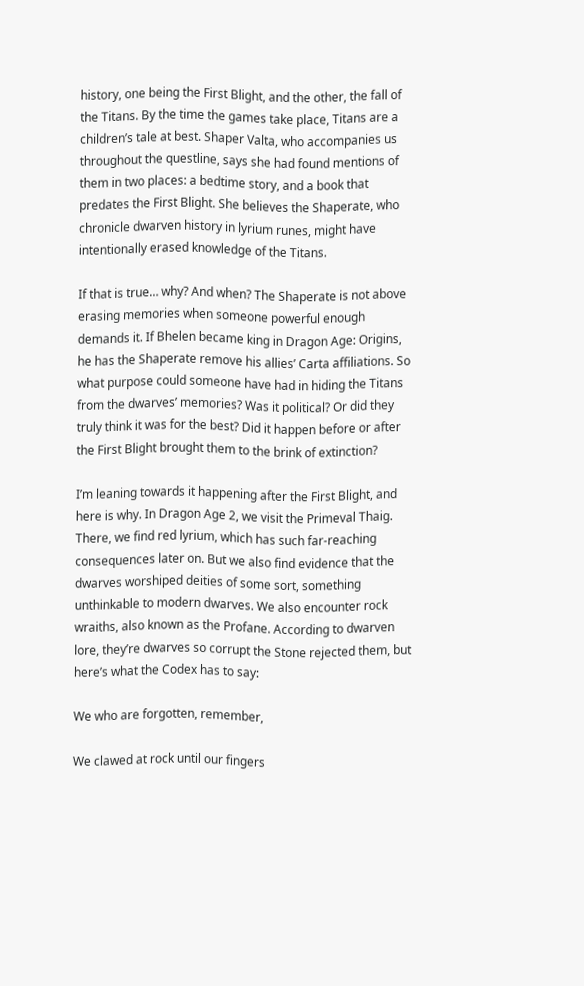history, one being the First Blight, and the other, the fall of the Titans. By the time the games take place, Titans are a children’s tale at best. Shaper Valta, who accompanies us throughout the questline, says she had found mentions of them in two places: a bedtime story, and a book that predates the First Blight. She believes the Shaperate, who chronicle dwarven history in lyrium runes, might have intentionally erased knowledge of the Titans.

If that is true… why? And when? The Shaperate is not above erasing memories when someone powerful enough demands it. If Bhelen became king in Dragon Age: Origins, he has the Shaperate remove his allies’ Carta affiliations. So what purpose could someone have had in hiding the Titans from the dwarves’ memories? Was it political? Or did they truly think it was for the best? Did it happen before or after the First Blight brought them to the brink of extinction?

I’m leaning towards it happening after the First Blight, and here is why. In Dragon Age 2, we visit the Primeval Thaig. There, we find red lyrium, which has such far-reaching consequences later on. But we also find evidence that the dwarves worshiped deities of some sort, something unthinkable to modern dwarves. We also encounter rock wraiths, also known as the Profane. According to dwarven lore, they’re dwarves so corrupt the Stone rejected them, but here’s what the Codex has to say:

We who are forgotten, remember,

We clawed at rock until our fingers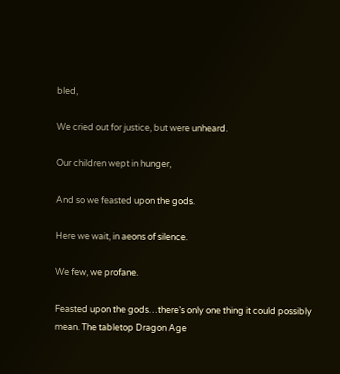bled,

We cried out for justice, but were unheard.

Our children wept in hunger,

And so we feasted upon the gods.

Here we wait, in aeons of silence.

We few, we profane.

Feasted upon the gods…there’s only one thing it could possibly mean. The tabletop Dragon Age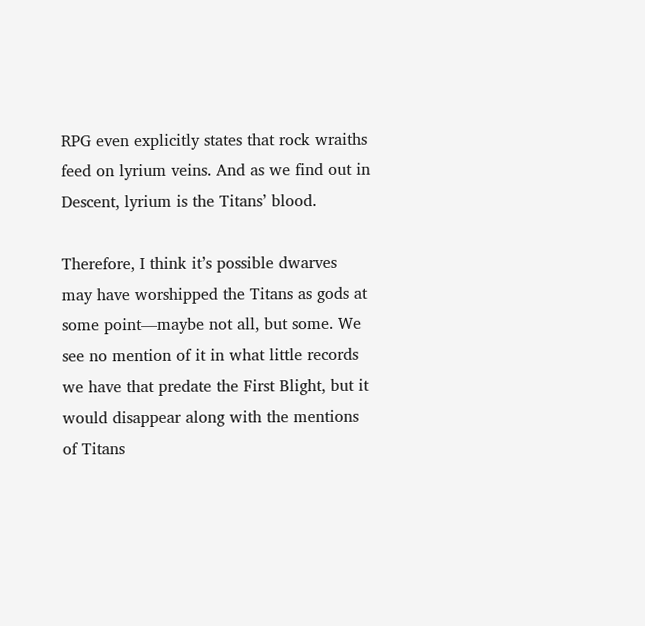RPG even explicitly states that rock wraiths feed on lyrium veins. And as we find out in Descent, lyrium is the Titans’ blood.

Therefore, I think it’s possible dwarves may have worshipped the Titans as gods at some point—maybe not all, but some. We see no mention of it in what little records we have that predate the First Blight, but it would disappear along with the mentions of Titans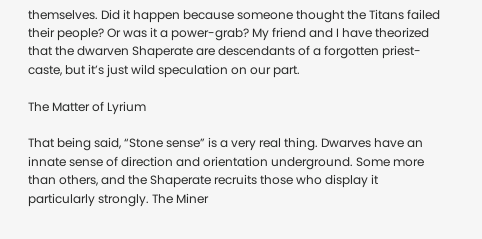themselves. Did it happen because someone thought the Titans failed their people? Or was it a power-grab? My friend and I have theorized that the dwarven Shaperate are descendants of a forgotten priest-caste, but it’s just wild speculation on our part.

The Matter of Lyrium

That being said, “Stone sense” is a very real thing. Dwarves have an innate sense of direction and orientation underground. Some more than others, and the Shaperate recruits those who display it particularly strongly. The Miner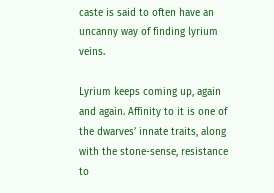caste is said to often have an uncanny way of finding lyrium veins.

Lyrium keeps coming up, again and again. Affinity to it is one of the dwarves’ innate traits, along with the stone-sense, resistance to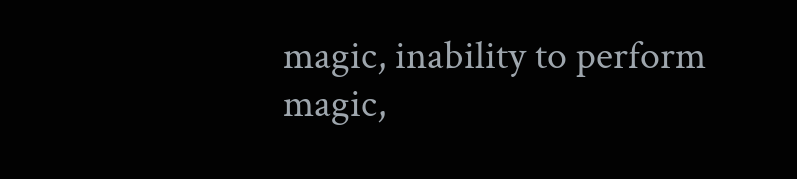magic, inability to perform magic,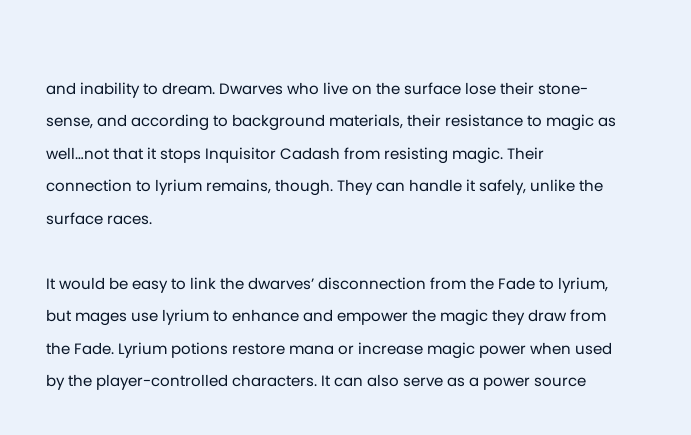and inability to dream. Dwarves who live on the surface lose their stone-sense, and according to background materials, their resistance to magic as well…not that it stops Inquisitor Cadash from resisting magic. Their connection to lyrium remains, though. They can handle it safely, unlike the surface races.

It would be easy to link the dwarves’ disconnection from the Fade to lyrium, but mages use lyrium to enhance and empower the magic they draw from the Fade. Lyrium potions restore mana or increase magic power when used by the player-controlled characters. It can also serve as a power source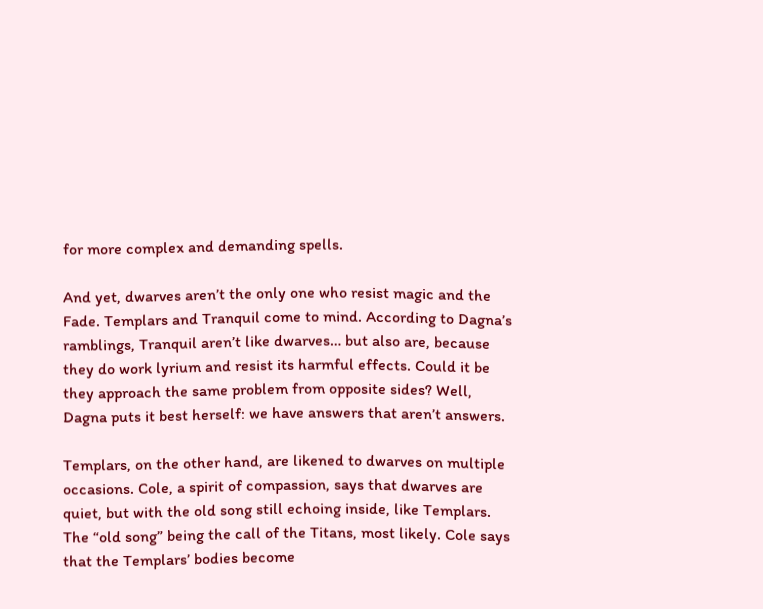for more complex and demanding spells.

And yet, dwarves aren’t the only one who resist magic and the Fade. Templars and Tranquil come to mind. According to Dagna’s ramblings, Tranquil aren’t like dwarves… but also are, because they do work lyrium and resist its harmful effects. Could it be they approach the same problem from opposite sides? Well, Dagna puts it best herself: we have answers that aren’t answers.

Templars, on the other hand, are likened to dwarves on multiple occasions. Cole, a spirit of compassion, says that dwarves are quiet, but with the old song still echoing inside, like Templars. The “old song” being the call of the Titans, most likely. Cole says that the Templars’ bodies become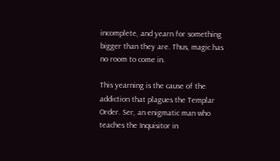incomplete, and yearn for something bigger than they are. Thus, magic has no room to come in.

This yearning is the cause of the addiction that plagues the Templar Order. Ser, an enigmatic man who teaches the Inquisitor in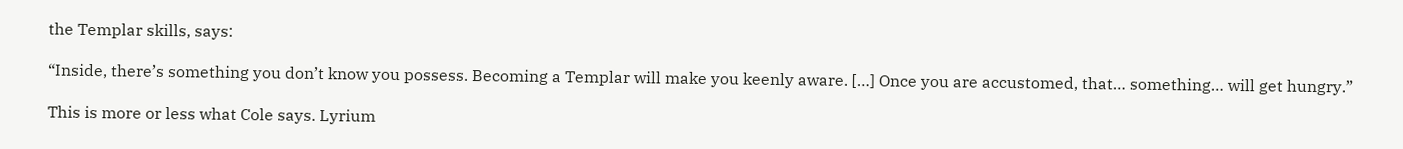the Templar skills, says:

“Inside, there’s something you don’t know you possess. Becoming a Templar will make you keenly aware. […] Once you are accustomed, that… something… will get hungry.”

This is more or less what Cole says. Lyrium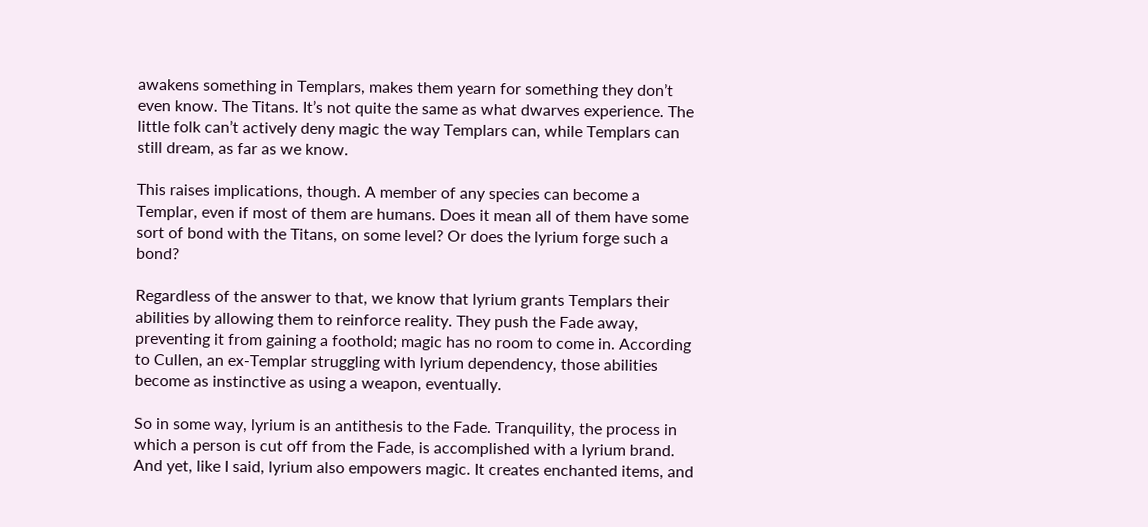awakens something in Templars, makes them yearn for something they don’t even know. The Titans. It’s not quite the same as what dwarves experience. The little folk can’t actively deny magic the way Templars can, while Templars can still dream, as far as we know.

This raises implications, though. A member of any species can become a Templar, even if most of them are humans. Does it mean all of them have some sort of bond with the Titans, on some level? Or does the lyrium forge such a bond?

Regardless of the answer to that, we know that lyrium grants Templars their abilities by allowing them to reinforce reality. They push the Fade away, preventing it from gaining a foothold; magic has no room to come in. According to Cullen, an ex-Templar struggling with lyrium dependency, those abilities become as instinctive as using a weapon, eventually.

So in some way, lyrium is an antithesis to the Fade. Tranquility, the process in which a person is cut off from the Fade, is accomplished with a lyrium brand. And yet, like I said, lyrium also empowers magic. It creates enchanted items, and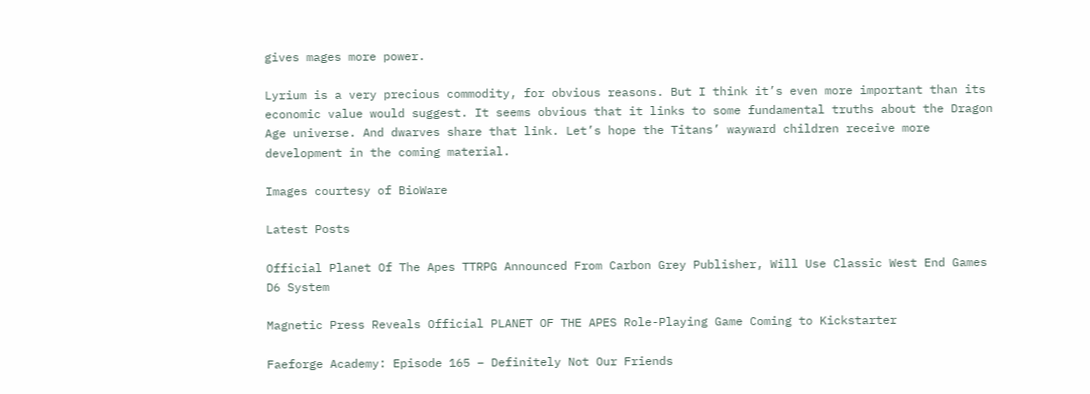gives mages more power.

Lyrium is a very precious commodity, for obvious reasons. But I think it’s even more important than its economic value would suggest. It seems obvious that it links to some fundamental truths about the Dragon Age universe. And dwarves share that link. Let’s hope the Titans’ wayward children receive more development in the coming material.

Images courtesy of BioWare

Latest Posts

Official Planet Of The Apes TTRPG Announced From Carbon Grey Publisher, Will Use Classic West End Games D6 System

Magnetic Press Reveals Official PLANET OF THE APES Role-Playing Game Coming to Kickstarter

Faeforge Academy: Episode 165 – Definitely Not Our Friends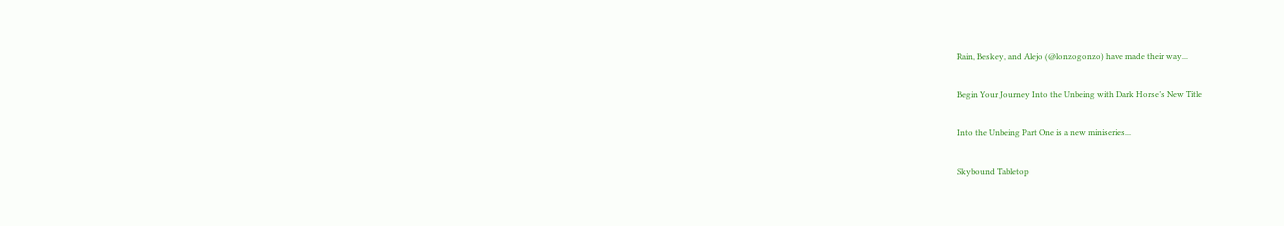Rain, Beskey, and Alejo (@lonzogonzo) have made their way...

Begin Your Journey Into the Unbeing with Dark Horse’s New Title

Into the Unbeing Part One is a new miniseries...

Skybound Tabletop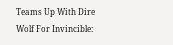Teams Up With Dire Wolf For Invincible: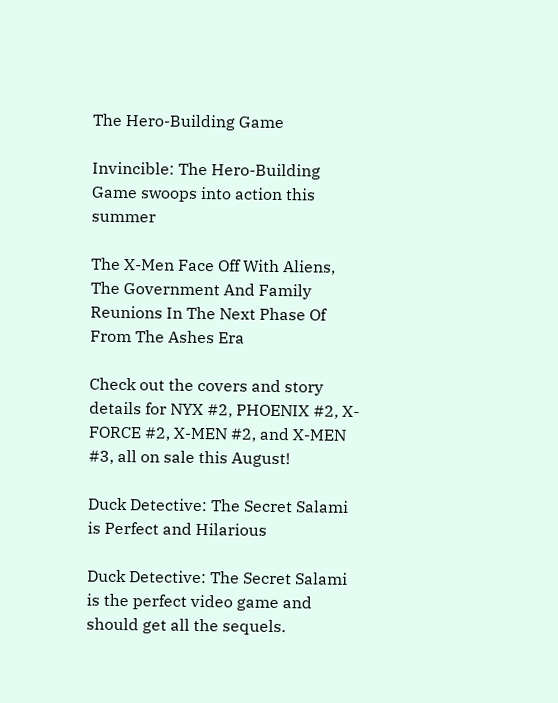The Hero-Building Game

Invincible: The Hero-Building Game swoops into action this summer

The X-Men Face Off With Aliens, The Government And Family Reunions In The Next Phase Of From The Ashes Era

Check out the covers and story details for NYX #2, PHOENIX #2, X-FORCE #2, X-MEN #2, and X-MEN #3, all on sale this August!

Duck Detective: The Secret Salami is Perfect and Hilarious

Duck Detective: The Secret Salami is the perfect video game and should get all the sequels.